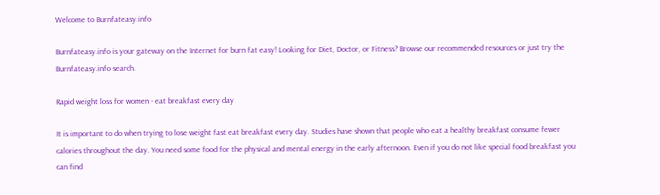Welcome to Burnfateasy.info

Burnfateasy.info is your gateway on the Internet for burn fat easy! Looking for Diet, Doctor, or Fitness? Browse our recommended resources or just try the Burnfateasy.info search.

Rapid weight loss for women - eat breakfast every day

It is important to do when trying to lose weight fast eat breakfast every day. Studies have shown that people who eat a healthy breakfast consume fewer calories throughout the day. You need some food for the physical and mental energy in the early afternoon. Even if you do not like special food breakfast you can find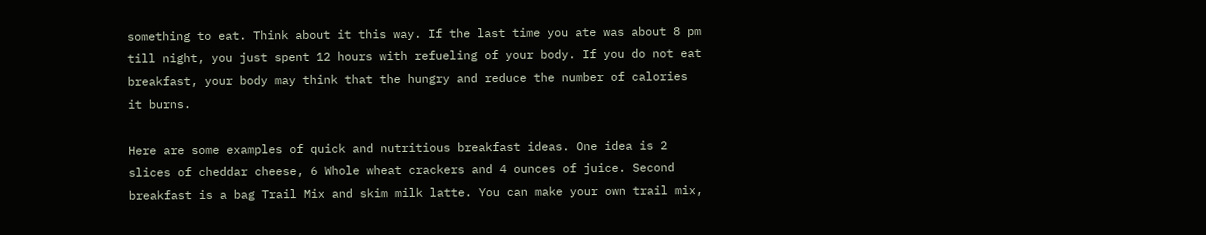something to eat. Think about it this way. If the last time you ate was about 8 pm till night, you just spent 12 hours with refueling of your body. If you do not eat breakfast, your body may think that the hungry and reduce the number of calories it burns.

Here are some examples of quick and nutritious breakfast ideas. One idea is 2 slices of cheddar cheese, 6 Whole wheat crackers and 4 ounces of juice. Second breakfast is a bag Trail Mix and skim milk latte. You can make your own trail mix,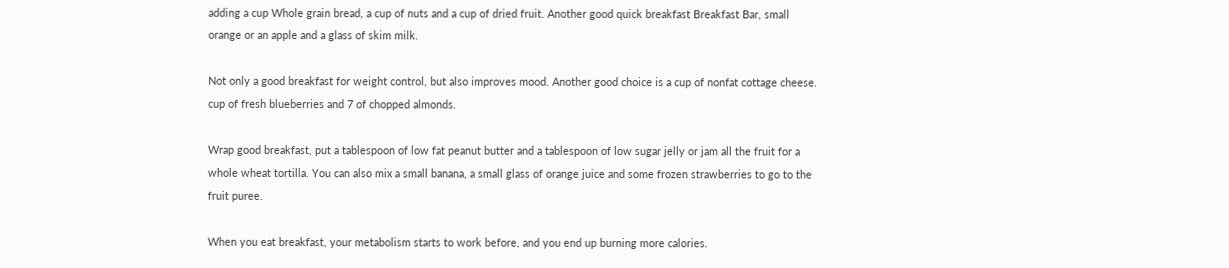adding a cup Whole grain bread, a cup of nuts and a cup of dried fruit. Another good quick breakfast Breakfast Bar, small orange or an apple and a glass of skim milk.

Not only a good breakfast for weight control, but also improves mood. Another good choice is a cup of nonfat cottage cheese. cup of fresh blueberries and 7 of chopped almonds.

Wrap good breakfast, put a tablespoon of low fat peanut butter and a tablespoon of low sugar jelly or jam all the fruit for a whole wheat tortilla. You can also mix a small banana, a small glass of orange juice and some frozen strawberries to go to the fruit puree.

When you eat breakfast, your metabolism starts to work before, and you end up burning more calories.